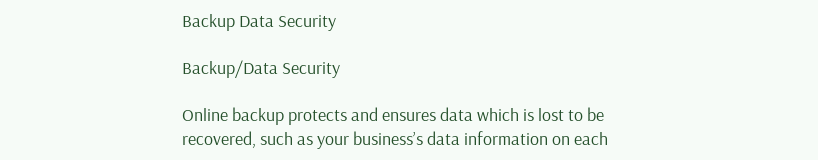Backup Data Security

Backup/Data Security

Online backup protects and ensures data which is lost to be recovered, such as your business’s data information on each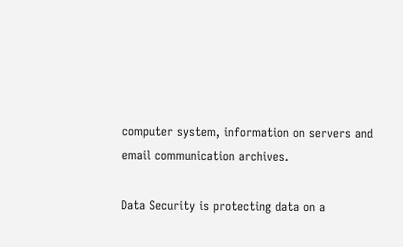computer system, information on servers and email communication archives.

Data Security is protecting data on a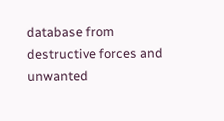database from destructive forces and unwanted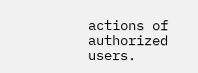actions of authorized users.